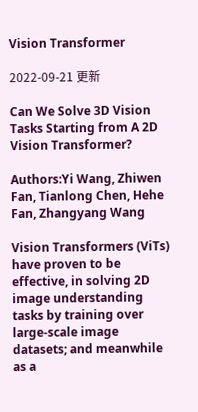Vision Transformer

2022-09-21 更新

Can We Solve 3D Vision Tasks Starting from A 2D Vision Transformer?

Authors:Yi Wang, Zhiwen Fan, Tianlong Chen, Hehe Fan, Zhangyang Wang

Vision Transformers (ViTs) have proven to be effective, in solving 2D image understanding tasks by training over large-scale image datasets; and meanwhile as a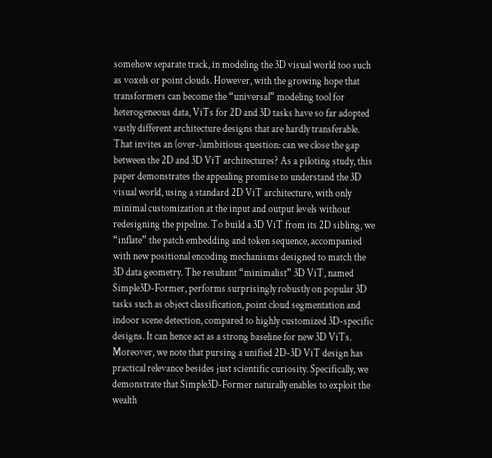somehow separate track, in modeling the 3D visual world too such as voxels or point clouds. However, with the growing hope that transformers can become the “universal” modeling tool for heterogeneous data, ViTs for 2D and 3D tasks have so far adopted vastly different architecture designs that are hardly transferable. That invites an (over-)ambitious question: can we close the gap between the 2D and 3D ViT architectures? As a piloting study, this paper demonstrates the appealing promise to understand the 3D visual world, using a standard 2D ViT architecture, with only minimal customization at the input and output levels without redesigning the pipeline. To build a 3D ViT from its 2D sibling, we “inflate” the patch embedding and token sequence, accompanied with new positional encoding mechanisms designed to match the 3D data geometry. The resultant “minimalist” 3D ViT, named Simple3D-Former, performs surprisingly robustly on popular 3D tasks such as object classification, point cloud segmentation and indoor scene detection, compared to highly customized 3D-specific designs. It can hence act as a strong baseline for new 3D ViTs. Moreover, we note that pursing a unified 2D-3D ViT design has practical relevance besides just scientific curiosity. Specifically, we demonstrate that Simple3D-Former naturally enables to exploit the wealth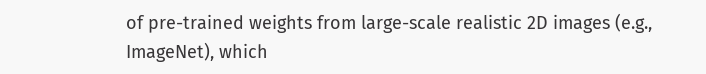of pre-trained weights from large-scale realistic 2D images (e.g., ImageNet), which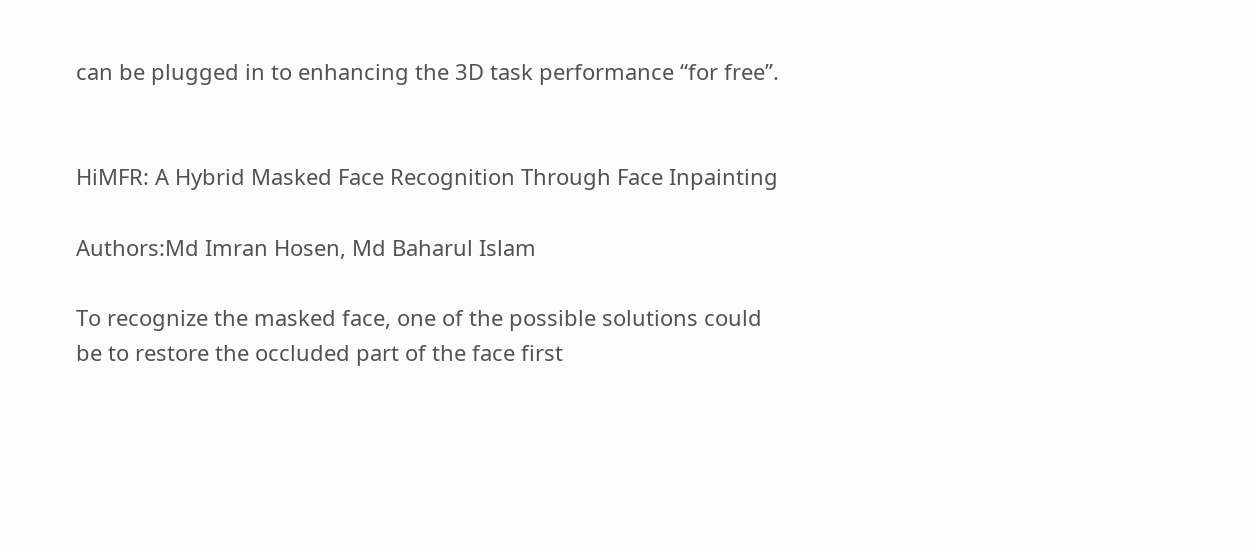can be plugged in to enhancing the 3D task performance “for free”.


HiMFR: A Hybrid Masked Face Recognition Through Face Inpainting

Authors:Md Imran Hosen, Md Baharul Islam

To recognize the masked face, one of the possible solutions could be to restore the occluded part of the face first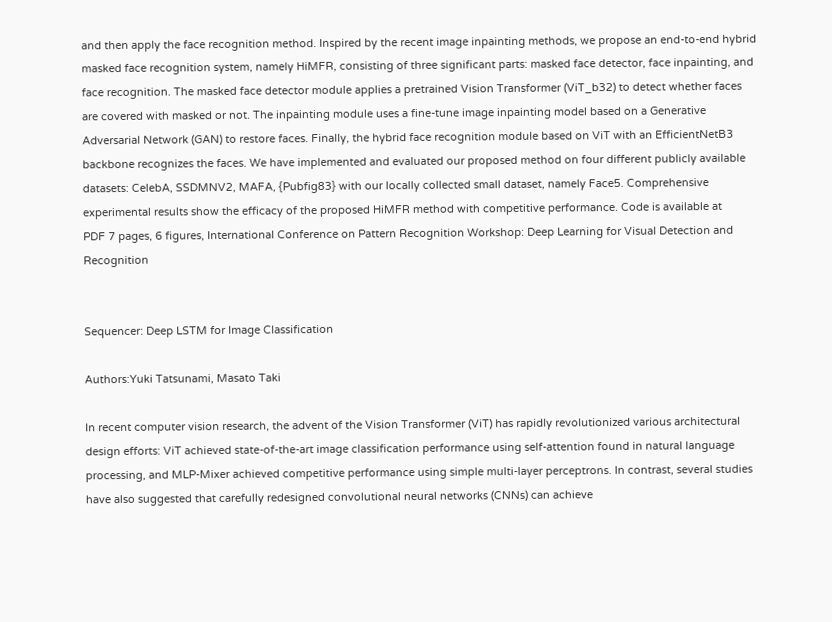and then apply the face recognition method. Inspired by the recent image inpainting methods, we propose an end-to-end hybrid masked face recognition system, namely HiMFR, consisting of three significant parts: masked face detector, face inpainting, and face recognition. The masked face detector module applies a pretrained Vision Transformer (ViT_b32) to detect whether faces are covered with masked or not. The inpainting module uses a fine-tune image inpainting model based on a Generative Adversarial Network (GAN) to restore faces. Finally, the hybrid face recognition module based on ViT with an EfficientNetB3 backbone recognizes the faces. We have implemented and evaluated our proposed method on four different publicly available datasets: CelebA, SSDMNV2, MAFA, {Pubfig83} with our locally collected small dataset, namely Face5. Comprehensive experimental results show the efficacy of the proposed HiMFR method with competitive performance. Code is available at
PDF 7 pages, 6 figures, International Conference on Pattern Recognition Workshop: Deep Learning for Visual Detection and Recognition


Sequencer: Deep LSTM for Image Classification

Authors:Yuki Tatsunami, Masato Taki

In recent computer vision research, the advent of the Vision Transformer (ViT) has rapidly revolutionized various architectural design efforts: ViT achieved state-of-the-art image classification performance using self-attention found in natural language processing, and MLP-Mixer achieved competitive performance using simple multi-layer perceptrons. In contrast, several studies have also suggested that carefully redesigned convolutional neural networks (CNNs) can achieve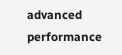advanced performance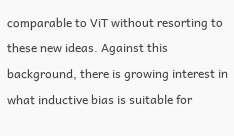comparable to ViT without resorting to these new ideas. Against this background, there is growing interest in what inductive bias is suitable for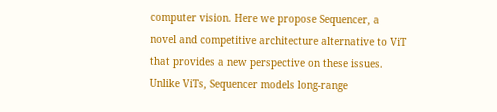computer vision. Here we propose Sequencer, a novel and competitive architecture alternative to ViT that provides a new perspective on these issues. Unlike ViTs, Sequencer models long-range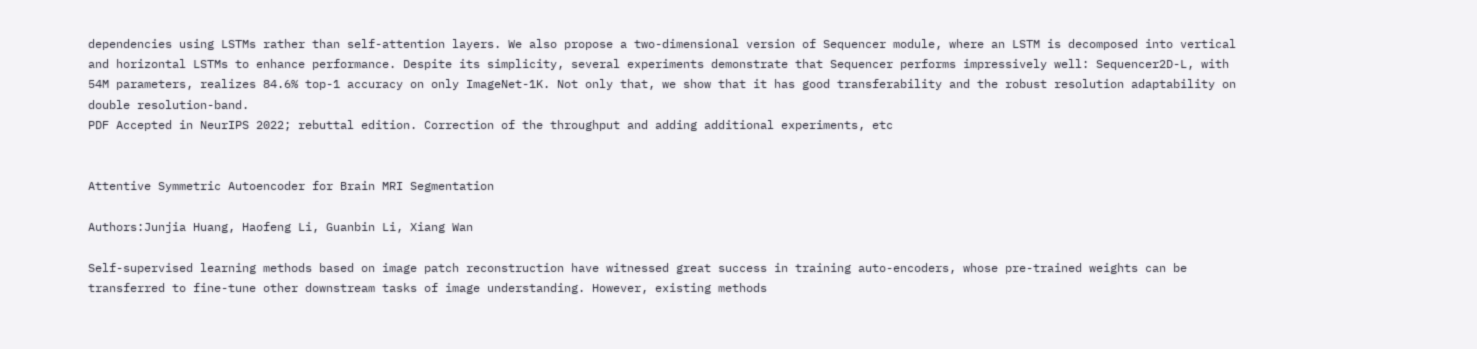dependencies using LSTMs rather than self-attention layers. We also propose a two-dimensional version of Sequencer module, where an LSTM is decomposed into vertical and horizontal LSTMs to enhance performance. Despite its simplicity, several experiments demonstrate that Sequencer performs impressively well: Sequencer2D-L, with 54M parameters, realizes 84.6% top-1 accuracy on only ImageNet-1K. Not only that, we show that it has good transferability and the robust resolution adaptability on double resolution-band.
PDF Accepted in NeurIPS 2022; rebuttal edition. Correction of the throughput and adding additional experiments, etc


Attentive Symmetric Autoencoder for Brain MRI Segmentation

Authors:Junjia Huang, Haofeng Li, Guanbin Li, Xiang Wan

Self-supervised learning methods based on image patch reconstruction have witnessed great success in training auto-encoders, whose pre-trained weights can be transferred to fine-tune other downstream tasks of image understanding. However, existing methods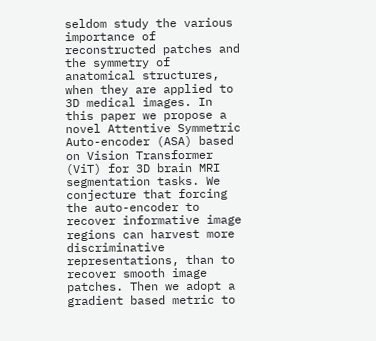seldom study the various importance of reconstructed patches and the symmetry of anatomical structures, when they are applied to 3D medical images. In this paper we propose a novel Attentive Symmetric Auto-encoder (ASA) based on Vision Transformer (ViT) for 3D brain MRI segmentation tasks. We conjecture that forcing the auto-encoder to recover informative image regions can harvest more discriminative representations, than to recover smooth image patches. Then we adopt a gradient based metric to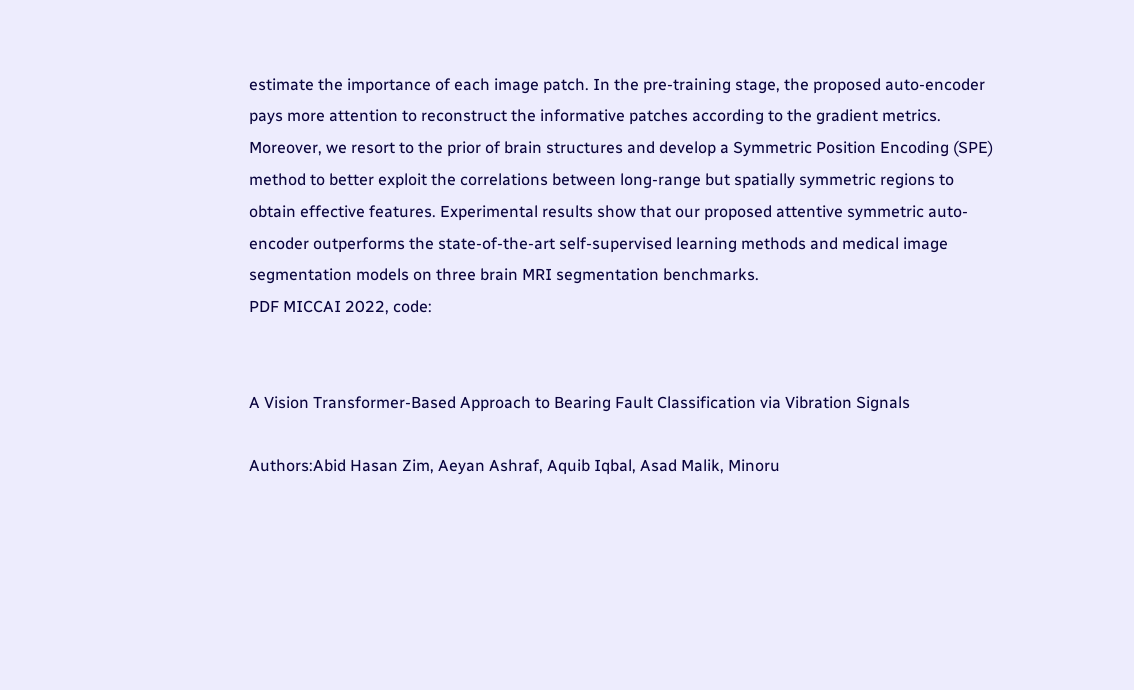estimate the importance of each image patch. In the pre-training stage, the proposed auto-encoder pays more attention to reconstruct the informative patches according to the gradient metrics. Moreover, we resort to the prior of brain structures and develop a Symmetric Position Encoding (SPE) method to better exploit the correlations between long-range but spatially symmetric regions to obtain effective features. Experimental results show that our proposed attentive symmetric auto-encoder outperforms the state-of-the-art self-supervised learning methods and medical image segmentation models on three brain MRI segmentation benchmarks.
PDF MICCAI 2022, code:


A Vision Transformer-Based Approach to Bearing Fault Classification via Vibration Signals

Authors:Abid Hasan Zim, Aeyan Ashraf, Aquib Iqbal, Asad Malik, Minoru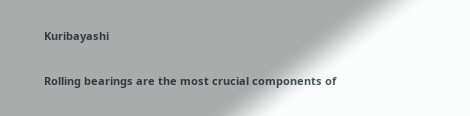Kuribayashi

Rolling bearings are the most crucial components of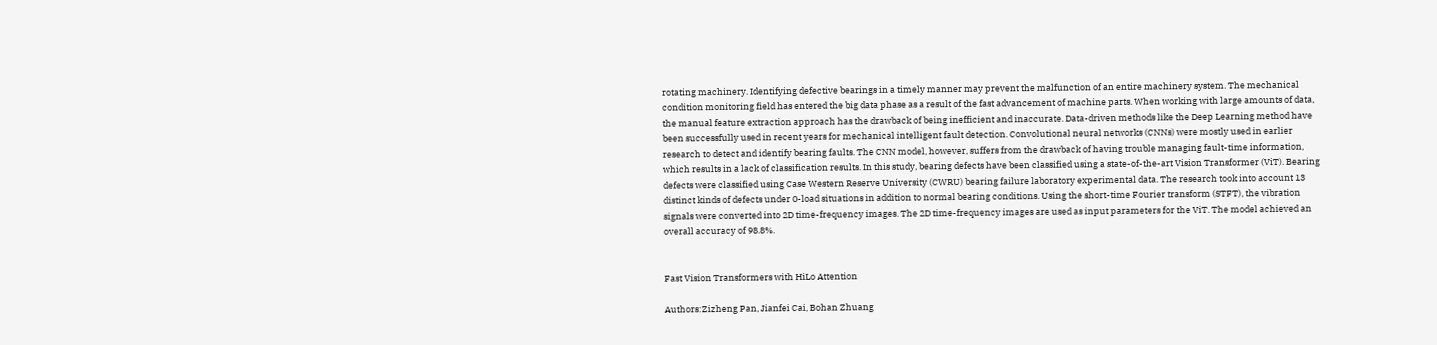rotating machinery. Identifying defective bearings in a timely manner may prevent the malfunction of an entire machinery system. The mechanical condition monitoring field has entered the big data phase as a result of the fast advancement of machine parts. When working with large amounts of data, the manual feature extraction approach has the drawback of being inefficient and inaccurate. Data-driven methods like the Deep Learning method have been successfully used in recent years for mechanical intelligent fault detection. Convolutional neural networks (CNNs) were mostly used in earlier research to detect and identify bearing faults. The CNN model, however, suffers from the drawback of having trouble managing fault-time information, which results in a lack of classification results. In this study, bearing defects have been classified using a state-of-the-art Vision Transformer (ViT). Bearing defects were classified using Case Western Reserve University (CWRU) bearing failure laboratory experimental data. The research took into account 13 distinct kinds of defects under 0-load situations in addition to normal bearing conditions. Using the short-time Fourier transform (STFT), the vibration signals were converted into 2D time-frequency images. The 2D time-frequency images are used as input parameters for the ViT. The model achieved an overall accuracy of 98.8%.


Fast Vision Transformers with HiLo Attention

Authors:Zizheng Pan, Jianfei Cai, Bohan Zhuang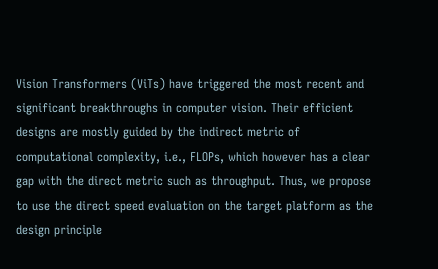Vision Transformers (ViTs) have triggered the most recent and significant breakthroughs in computer vision. Their efficient designs are mostly guided by the indirect metric of computational complexity, i.e., FLOPs, which however has a clear gap with the direct metric such as throughput. Thus, we propose to use the direct speed evaluation on the target platform as the design principle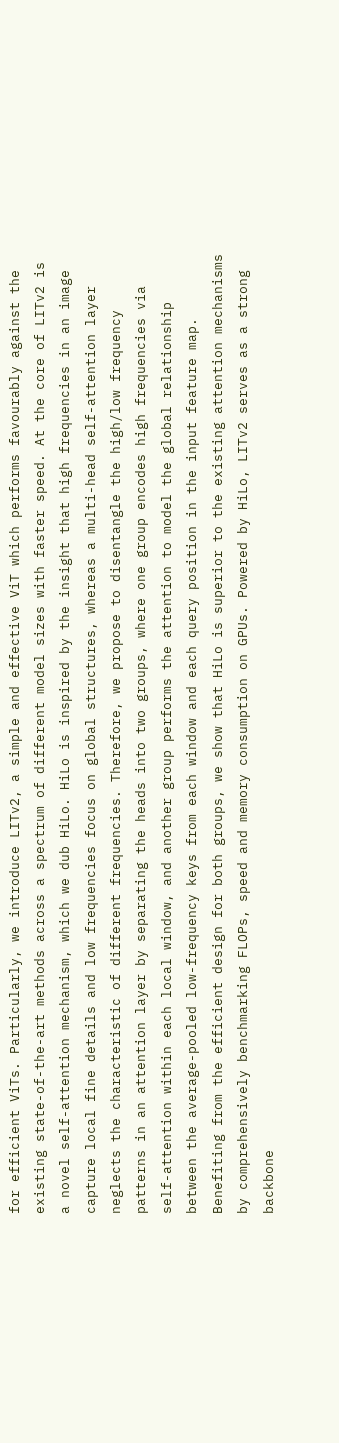for efficient ViTs. Particularly, we introduce LITv2, a simple and effective ViT which performs favourably against the existing state-of-the-art methods across a spectrum of different model sizes with faster speed. At the core of LITv2 is a novel self-attention mechanism, which we dub HiLo. HiLo is inspired by the insight that high frequencies in an image capture local fine details and low frequencies focus on global structures, whereas a multi-head self-attention layer neglects the characteristic of different frequencies. Therefore, we propose to disentangle the high/low frequency patterns in an attention layer by separating the heads into two groups, where one group encodes high frequencies via self-attention within each local window, and another group performs the attention to model the global relationship between the average-pooled low-frequency keys from each window and each query position in the input feature map. Benefiting from the efficient design for both groups, we show that HiLo is superior to the existing attention mechanisms by comprehensively benchmarking FLOPs, speed and memory consumption on GPUs. Powered by HiLo, LITv2 serves as a strong backbone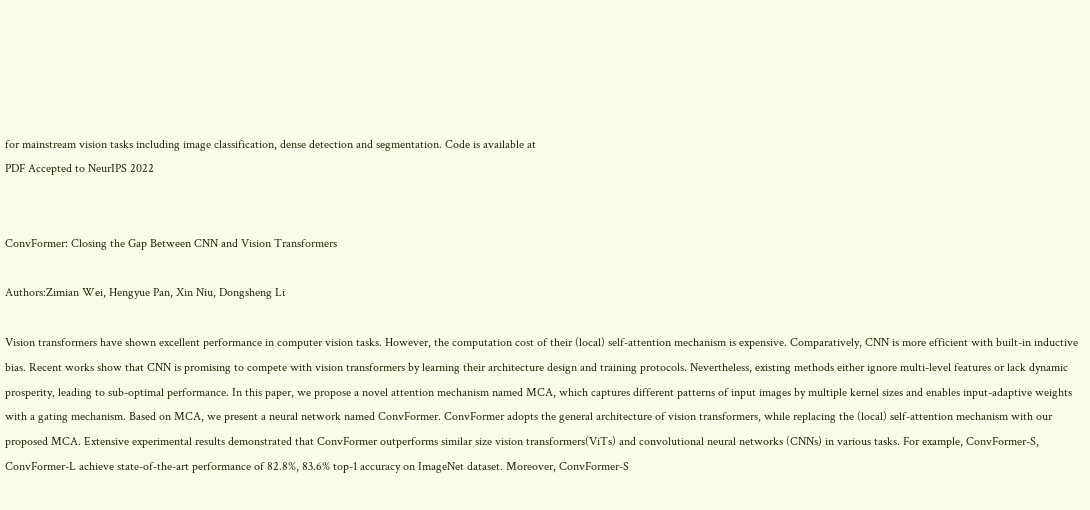for mainstream vision tasks including image classification, dense detection and segmentation. Code is available at
PDF Accepted to NeurIPS 2022


ConvFormer: Closing the Gap Between CNN and Vision Transformers

Authors:Zimian Wei, Hengyue Pan, Xin Niu, Dongsheng Li

Vision transformers have shown excellent performance in computer vision tasks. However, the computation cost of their (local) self-attention mechanism is expensive. Comparatively, CNN is more efficient with built-in inductive bias. Recent works show that CNN is promising to compete with vision transformers by learning their architecture design and training protocols. Nevertheless, existing methods either ignore multi-level features or lack dynamic prosperity, leading to sub-optimal performance. In this paper, we propose a novel attention mechanism named MCA, which captures different patterns of input images by multiple kernel sizes and enables input-adaptive weights with a gating mechanism. Based on MCA, we present a neural network named ConvFormer. ConvFormer adopts the general architecture of vision transformers, while replacing the (local) self-attention mechanism with our proposed MCA. Extensive experimental results demonstrated that ConvFormer outperforms similar size vision transformers(ViTs) and convolutional neural networks (CNNs) in various tasks. For example, ConvFormer-S, ConvFormer-L achieve state-of-the-art performance of 82.8%, 83.6% top-1 accuracy on ImageNet dataset. Moreover, ConvFormer-S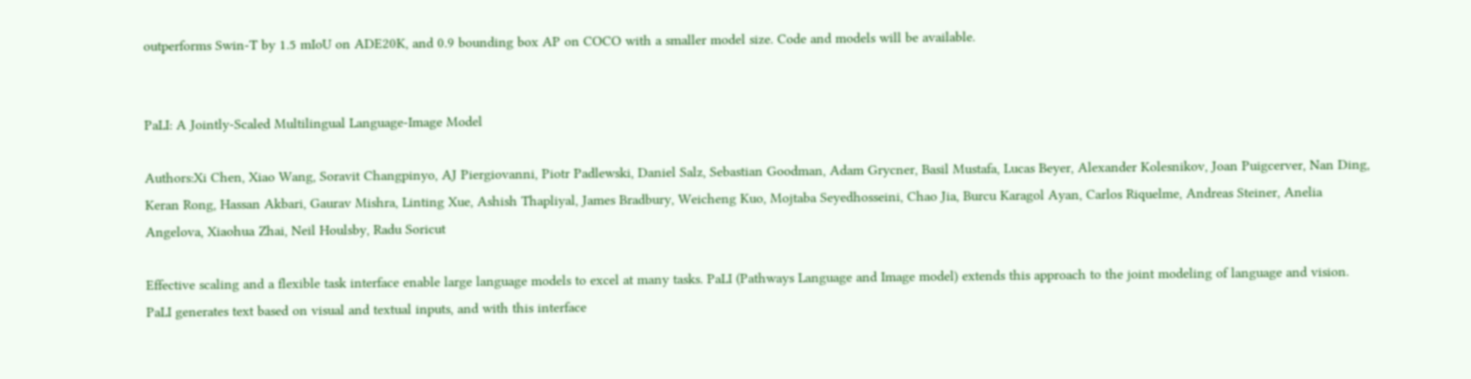outperforms Swin-T by 1.5 mIoU on ADE20K, and 0.9 bounding box AP on COCO with a smaller model size. Code and models will be available.


PaLI: A Jointly-Scaled Multilingual Language-Image Model

Authors:Xi Chen, Xiao Wang, Soravit Changpinyo, AJ Piergiovanni, Piotr Padlewski, Daniel Salz, Sebastian Goodman, Adam Grycner, Basil Mustafa, Lucas Beyer, Alexander Kolesnikov, Joan Puigcerver, Nan Ding, Keran Rong, Hassan Akbari, Gaurav Mishra, Linting Xue, Ashish Thapliyal, James Bradbury, Weicheng Kuo, Mojtaba Seyedhosseini, Chao Jia, Burcu Karagol Ayan, Carlos Riquelme, Andreas Steiner, Anelia Angelova, Xiaohua Zhai, Neil Houlsby, Radu Soricut

Effective scaling and a flexible task interface enable large language models to excel at many tasks. PaLI (Pathways Language and Image model) extends this approach to the joint modeling of language and vision. PaLI generates text based on visual and textual inputs, and with this interface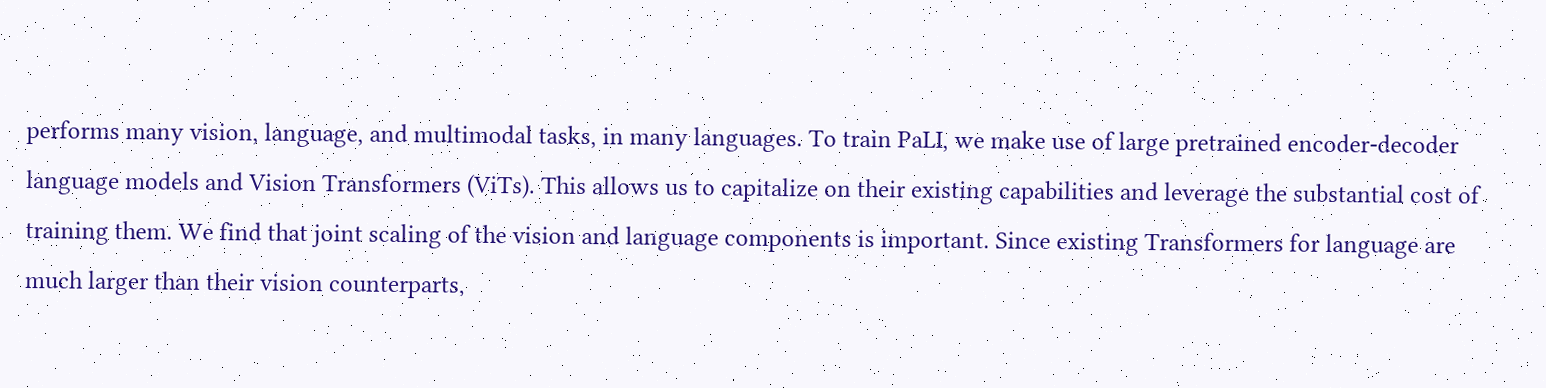performs many vision, language, and multimodal tasks, in many languages. To train PaLI, we make use of large pretrained encoder-decoder language models and Vision Transformers (ViTs). This allows us to capitalize on their existing capabilities and leverage the substantial cost of training them. We find that joint scaling of the vision and language components is important. Since existing Transformers for language are much larger than their vision counterparts,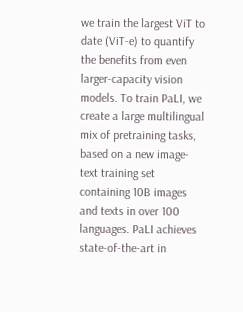we train the largest ViT to date (ViT-e) to quantify the benefits from even larger-capacity vision models. To train PaLI, we create a large multilingual mix of pretraining tasks, based on a new image-text training set containing 10B images and texts in over 100 languages. PaLI achieves state-of-the-art in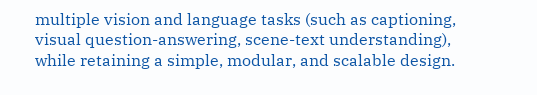multiple vision and language tasks (such as captioning, visual question-answering, scene-text understanding), while retaining a simple, modular, and scalable design.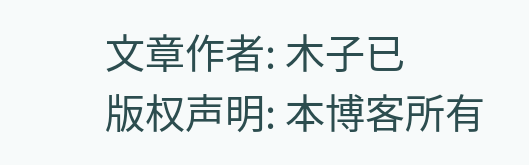文章作者: 木子已
版权声明: 本博客所有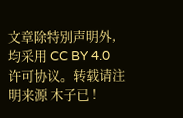文章除特別声明外,均采用 CC BY 4.0 许可协议。转载请注明来源 木子已 !